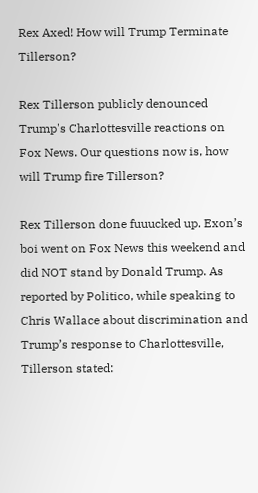Rex Axed! How will Trump Terminate Tillerson?

Rex Tillerson publicly denounced Trump's Charlottesville reactions on Fox News. Our questions now is, how will Trump fire Tillerson?

Rex Tillerson done fuuucked up. Exon’s boi went on Fox News this weekend and did NOT stand by Donald Trump. As reported by Politico, while speaking to Chris Wallace about discrimination and Trump’s response to Charlottesville, Tillerson stated: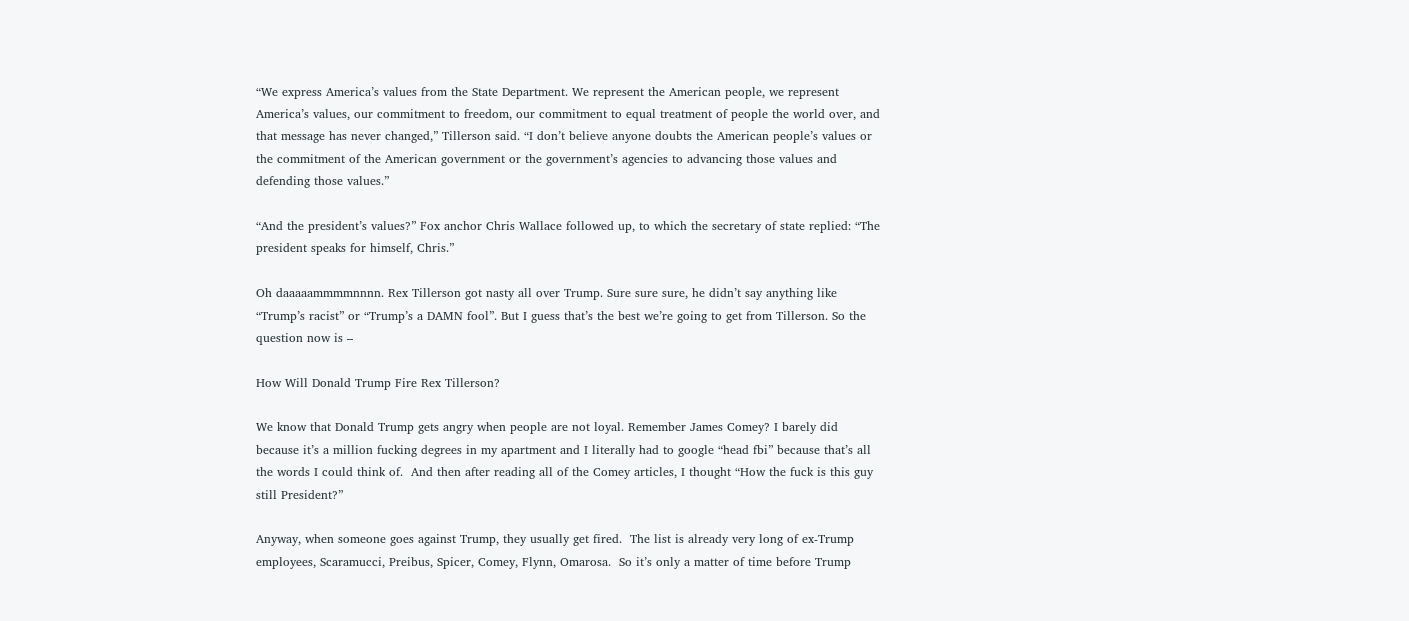“We express America’s values from the State Department. We represent the American people, we represent America’s values, our commitment to freedom, our commitment to equal treatment of people the world over, and that message has never changed,” Tillerson said. “I don’t believe anyone doubts the American people’s values or the commitment of the American government or the government’s agencies to advancing those values and defending those values.”

“And the president’s values?” Fox anchor Chris Wallace followed up, to which the secretary of state replied: “The president speaks for himself, Chris.”

Oh daaaaammmmnnnn. Rex Tillerson got nasty all over Trump. Sure sure sure, he didn’t say anything like “Trump’s racist” or “Trump’s a DAMN fool”. But I guess that’s the best we’re going to get from Tillerson. So the question now is –

How Will Donald Trump Fire Rex Tillerson?

We know that Donald Trump gets angry when people are not loyal. Remember James Comey? I barely did because it’s a million fucking degrees in my apartment and I literally had to google “head fbi” because that’s all the words I could think of.  And then after reading all of the Comey articles, I thought “How the fuck is this guy still President?”

Anyway, when someone goes against Trump, they usually get fired.  The list is already very long of ex-Trump employees, Scaramucci, Preibus, Spicer, Comey, Flynn, Omarosa.  So it’s only a matter of time before Trump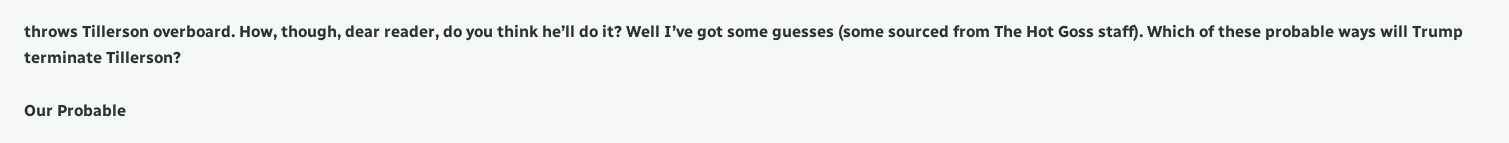throws Tillerson overboard. How, though, dear reader, do you think he’ll do it? Well I’ve got some guesses (some sourced from The Hot Goss staff). Which of these probable ways will Trump terminate Tillerson?

Our Probable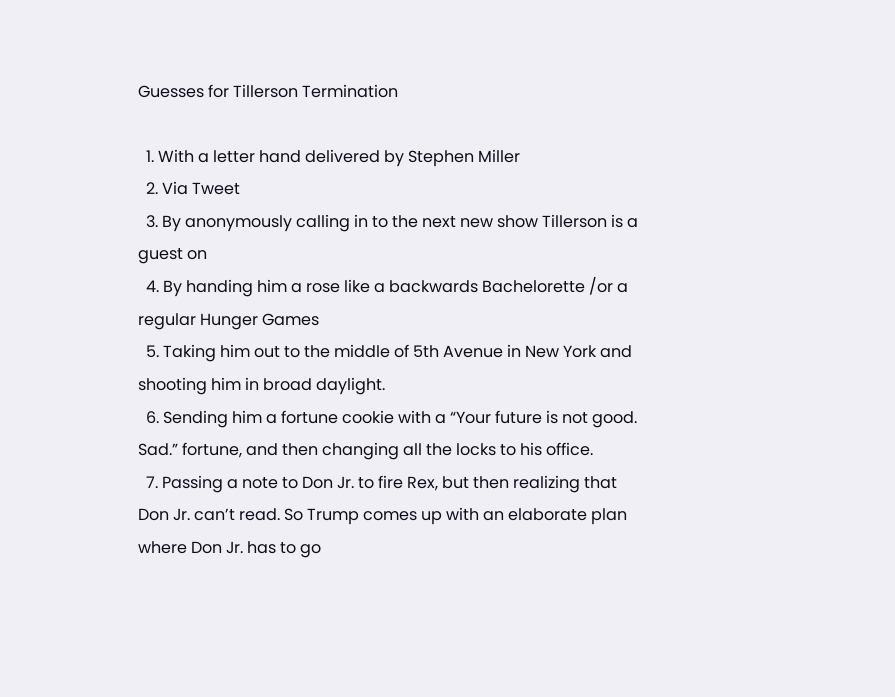Guesses for Tillerson Termination

  1. With a letter hand delivered by Stephen Miller
  2. Via Tweet
  3. By anonymously calling in to the next new show Tillerson is a guest on
  4. By handing him a rose like a backwards Bachelorette /or a regular Hunger Games
  5. Taking him out to the middle of 5th Avenue in New York and shooting him in broad daylight.
  6. Sending him a fortune cookie with a “Your future is not good. Sad.” fortune, and then changing all the locks to his office.
  7. Passing a note to Don Jr. to fire Rex, but then realizing that Don Jr. can’t read. So Trump comes up with an elaborate plan where Don Jr. has to go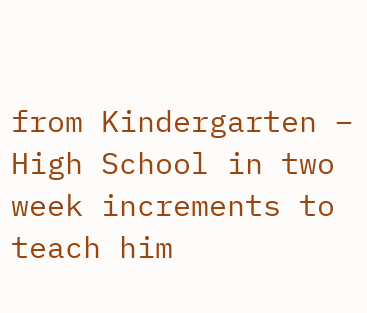from Kindergarten – High School in two week increments to teach him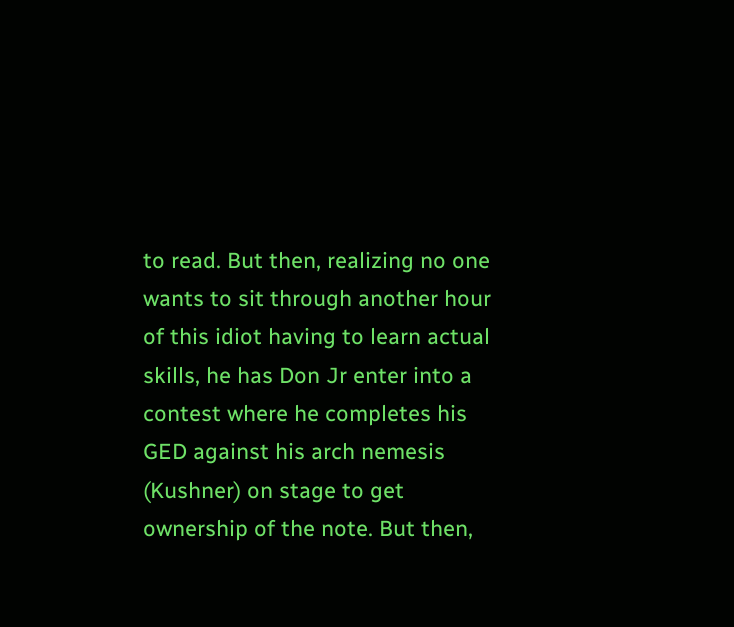to read. But then, realizing no one wants to sit through another hour of this idiot having to learn actual skills, he has Don Jr enter into a contest where he completes his GED against his arch nemesis (Kushner) on stage to get ownership of the note. But then,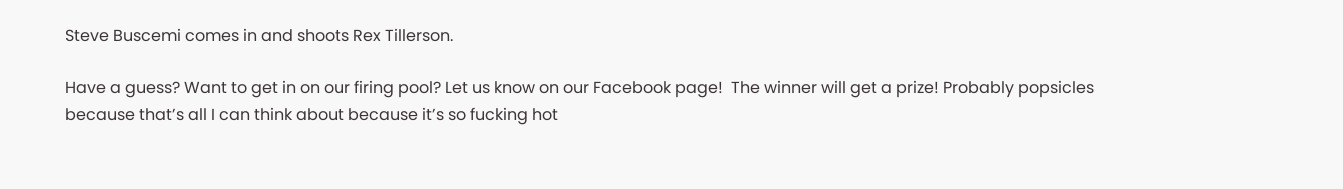Steve Buscemi comes in and shoots Rex Tillerson.

Have a guess? Want to get in on our firing pool? Let us know on our Facebook page!  The winner will get a prize! Probably popsicles because that’s all I can think about because it’s so fucking hot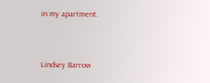in my apartment.


Lindsey Barrow